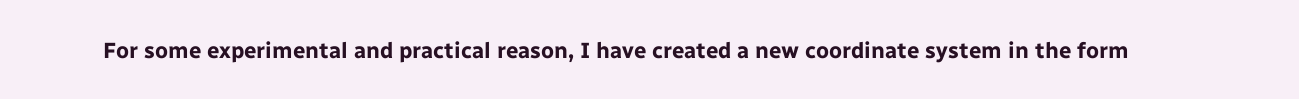For some experimental and practical reason, I have created a new coordinate system in the form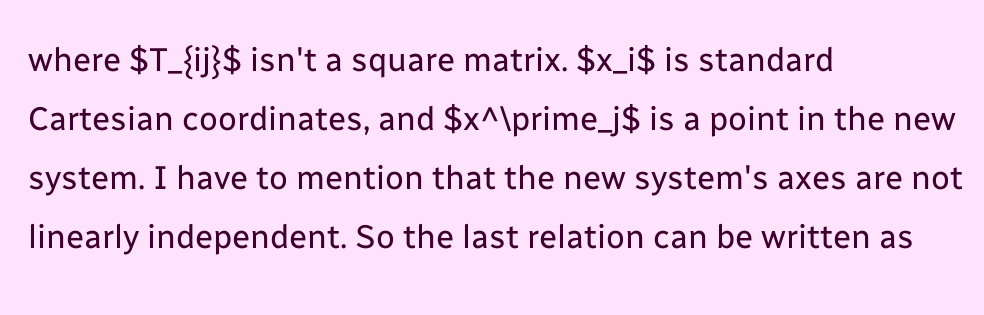where $T_{ij}$ isn't a square matrix. $x_i$ is standard Cartesian coordinates, and $x^\prime_j$ is a point in the new system. I have to mention that the new system's axes are not linearly independent. So the last relation can be written as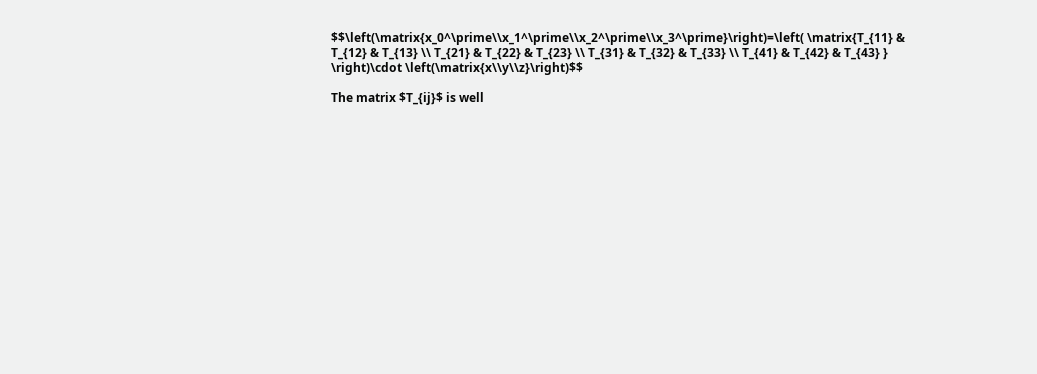$$\left(\matrix{x_0^\prime\\x_1^\prime\\x_2^\prime\\x_3^\prime}\right)=\left( \matrix{T_{11} & T_{12} & T_{13} \\ T_{21} & T_{22} & T_{23} \\ T_{31} & T_{32} & T_{33} \\ T_{41} & T_{42} & T_{43} } \right)\cdot \left(\matrix{x\\y\\z}\right)$$

The matrix $T_{ij}$ is well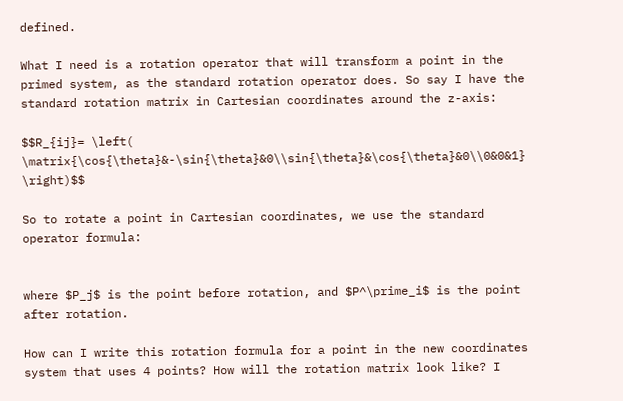defined.

What I need is a rotation operator that will transform a point in the primed system, as the standard rotation operator does. So say I have the standard rotation matrix in Cartesian coordinates around the z-axis:

$$R_{ij}= \left( \matrix{\cos{\theta}&-\sin{\theta}&0\\sin{\theta}&\cos{\theta}&0\\0&0&1} \right)$$

So to rotate a point in Cartesian coordinates, we use the standard operator formula:


where $P_j$ is the point before rotation, and $P^\prime_i$ is the point after rotation.

How can I write this rotation formula for a point in the new coordinates system that uses 4 points? How will the rotation matrix look like? I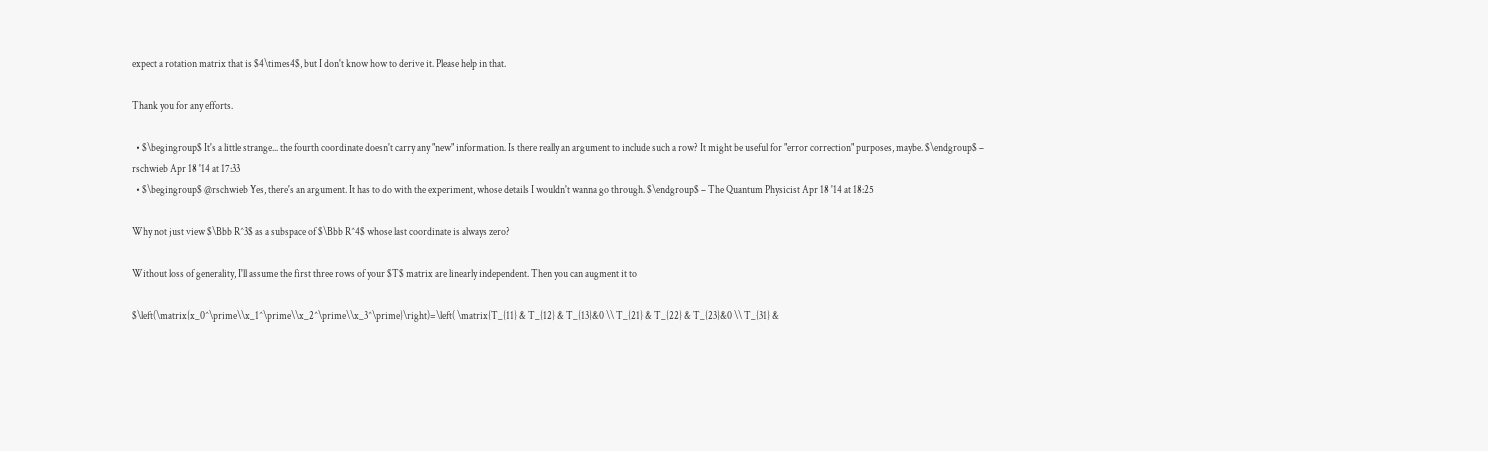expect a rotation matrix that is $4\times4$, but I don't know how to derive it. Please help in that.

Thank you for any efforts.

  • $\begingroup$ It's a little strange... the fourth coordinate doesn't carry any "new" information. Is there really an argument to include such a row? It might be useful for "error correction" purposes, maybe. $\endgroup$ – rschwieb Apr 18 '14 at 17:33
  • $\begingroup$ @rschwieb Yes, there's an argument. It has to do with the experiment, whose details I wouldn't wanna go through. $\endgroup$ – The Quantum Physicist Apr 18 '14 at 18:25

Why not just view $\Bbb R^3$ as a subspace of $\Bbb R^4$ whose last coordinate is always zero?

Without loss of generality, I'll assume the first three rows of your $T$ matrix are linearly independent. Then you can augment it to

$\left(\matrix{x_0^\prime\\x_1^\prime\\x_2^\prime\\x_3^\prime}\right)=\left( \matrix{T_{11} & T_{12} & T_{13}&0 \\ T_{21} & T_{22} & T_{23}&0 \\ T_{31} &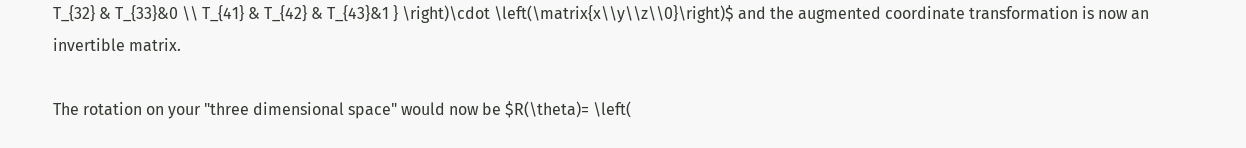T_{32} & T_{33}&0 \\ T_{41} & T_{42} & T_{43}&1 } \right)\cdot \left(\matrix{x\\y\\z\\0}\right)$ and the augmented coordinate transformation is now an invertible matrix.

The rotation on your "three dimensional space" would now be $R(\theta)= \left(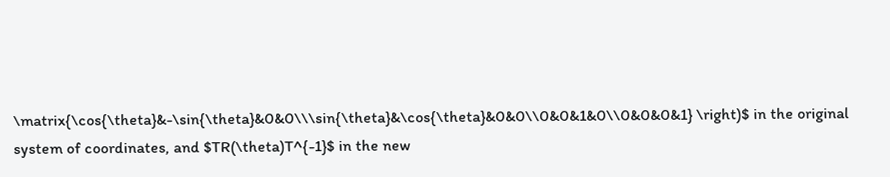\matrix{\cos{\theta}&-\sin{\theta}&0&0\\\sin{\theta}&\cos{\theta}&0&0\\0&0&1&0\\0&0&0&1} \right)$ in the original system of coordinates, and $TR(\theta)T^{-1}$ in the new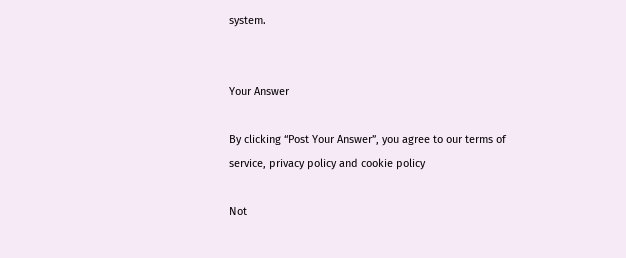system.


Your Answer

By clicking “Post Your Answer”, you agree to our terms of service, privacy policy and cookie policy

Not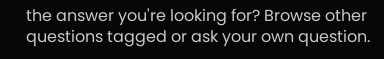the answer you're looking for? Browse other questions tagged or ask your own question.